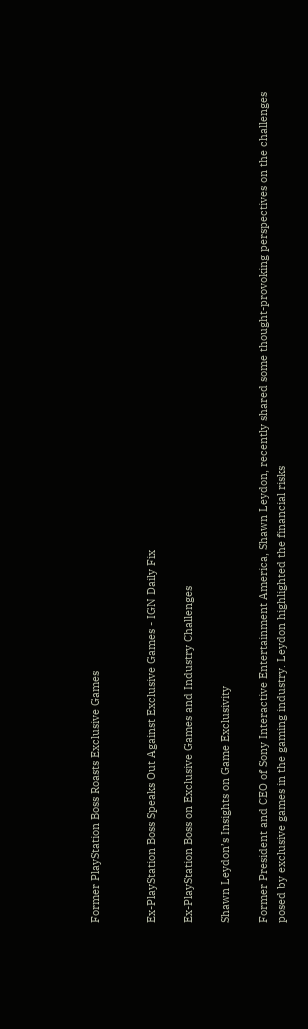Former PlayStation Boss Roasts Exclusive Games


Ex-PlayStation Boss Speaks Out Against Exclusive Games - IGN Daily Fix

Ex-PlayStation Boss on Exclusive Games and Industry Challenges

Shawn Leydon’s Insights on Game Exclusivity

Former President and CEO of Sony Interactive Entertainment America, Shawn Leydon, recently shared some thought-provoking perspectives on the challenges posed by exclusive games in the gaming industry. Leydon highlighted the financial risks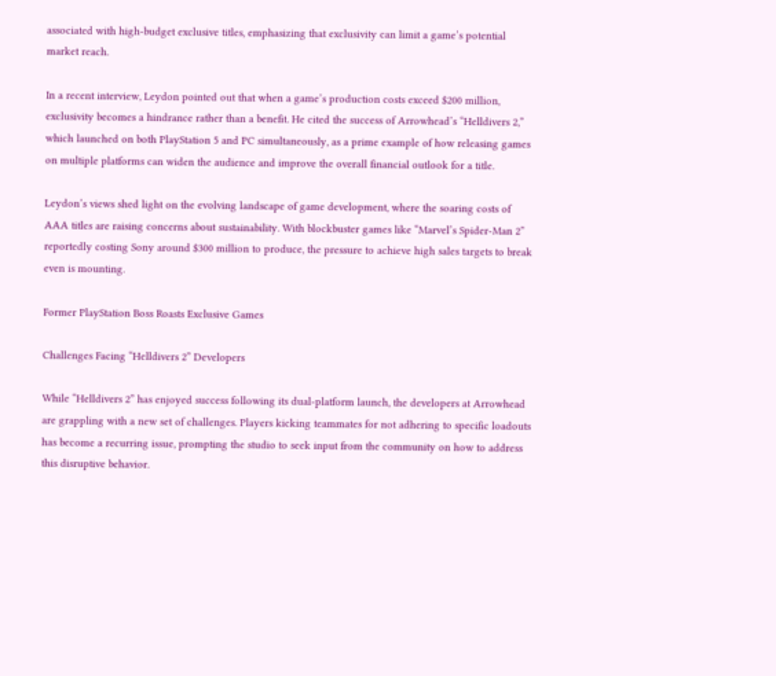associated with high-budget exclusive titles, emphasizing that exclusivity can limit a game’s potential market reach.

In a recent interview, Leydon pointed out that when a game’s production costs exceed $200 million, exclusivity becomes a hindrance rather than a benefit. He cited the success of Arrowhead’s “Helldivers 2,” which launched on both PlayStation 5 and PC simultaneously, as a prime example of how releasing games on multiple platforms can widen the audience and improve the overall financial outlook for a title.

Leydon’s views shed light on the evolving landscape of game development, where the soaring costs of AAA titles are raising concerns about sustainability. With blockbuster games like “Marvel’s Spider-Man 2” reportedly costing Sony around $300 million to produce, the pressure to achieve high sales targets to break even is mounting.

Former PlayStation Boss Roasts Exclusive Games

Challenges Facing “Helldivers 2” Developers

While “Helldivers 2” has enjoyed success following its dual-platform launch, the developers at Arrowhead are grappling with a new set of challenges. Players kicking teammates for not adhering to specific loadouts has become a recurring issue, prompting the studio to seek input from the community on how to address this disruptive behavior.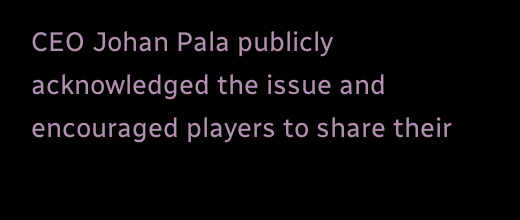CEO Johan Pala publicly acknowledged the issue and encouraged players to share their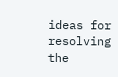ideas for resolving the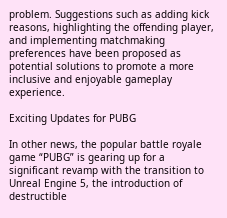problem. Suggestions such as adding kick reasons, highlighting the offending player, and implementing matchmaking preferences have been proposed as potential solutions to promote a more inclusive and enjoyable gameplay experience.

Exciting Updates for PUBG

In other news, the popular battle royale game “PUBG” is gearing up for a significant revamp with the transition to Unreal Engine 5, the introduction of destructible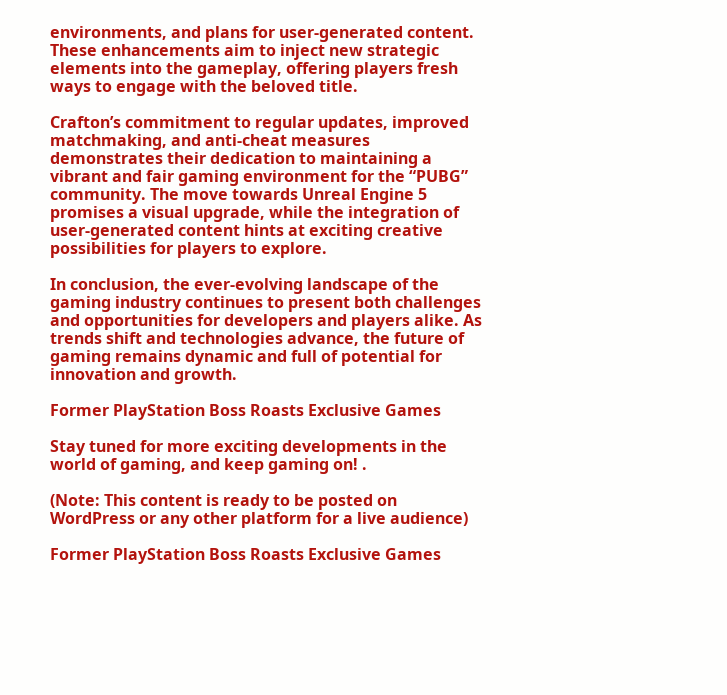environments, and plans for user-generated content. These enhancements aim to inject new strategic elements into the gameplay, offering players fresh ways to engage with the beloved title.

Crafton’s commitment to regular updates, improved matchmaking, and anti-cheat measures demonstrates their dedication to maintaining a vibrant and fair gaming environment for the “PUBG” community. The move towards Unreal Engine 5 promises a visual upgrade, while the integration of user-generated content hints at exciting creative possibilities for players to explore.

In conclusion, the ever-evolving landscape of the gaming industry continues to present both challenges and opportunities for developers and players alike. As trends shift and technologies advance, the future of gaming remains dynamic and full of potential for innovation and growth.

Former PlayStation Boss Roasts Exclusive Games

Stay tuned for more exciting developments in the world of gaming, and keep gaming on! .

(Note: This content is ready to be posted on WordPress or any other platform for a live audience)

Former PlayStation Boss Roasts Exclusive Games